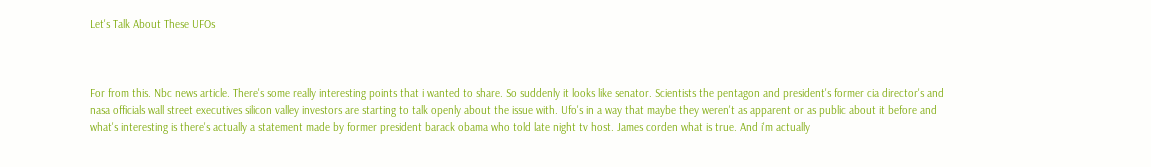Let's Talk About These UFOs



For from this. Nbc news article. There's some really interesting points that i wanted to share. So suddenly it looks like senator. Scientists the pentagon and president's former cia director's and nasa officials wall street executives silicon valley investors are starting to talk openly about the issue with. Ufo's in a way that maybe they weren't as apparent or as public about it before and what's interesting is there's actually a statement made by former president barack obama who told late night tv host. James corden what is true. And i'm actually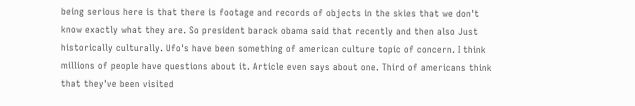being serious here is that there is footage and records of objects in the skies that we don't know exactly what they are. So president barack obama said that recently and then also Just historically culturally. Ufo's have been something of american culture topic of concern. I think millions of people have questions about it. Article even says about one. Third of americans think that they've been visited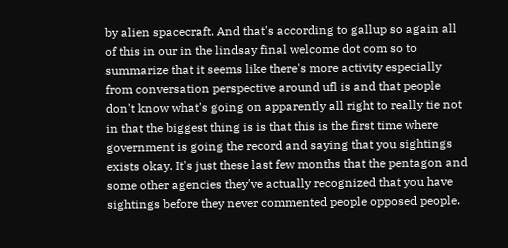by alien spacecraft. And that's according to gallup so again all of this in our in the lindsay final welcome dot com so to summarize that it seems like there's more activity especially from conversation perspective around ufl is and that people don't know what's going on apparently all right to really tie not in that the biggest thing is is that this is the first time where government is going the record and saying that you sightings exists okay. It's just these last few months that the pentagon and some other agencies they've actually recognized that you have sightings before they never commented people opposed people.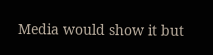Media would show it but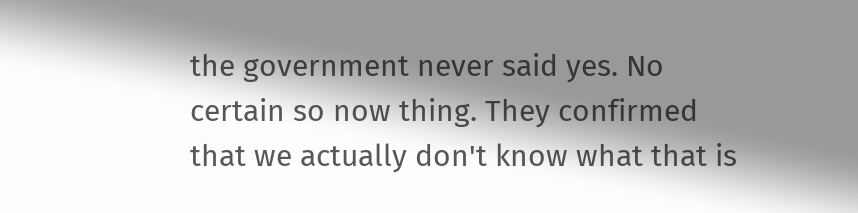the government never said yes. No certain so now thing. They confirmed that we actually don't know what that is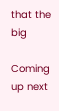that the big

Coming up next